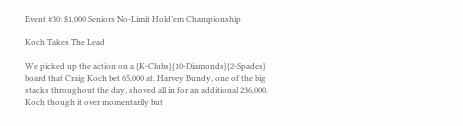Event #30: $1,000 Seniors No-Limit Hold’em Championship

Koch Takes The Lead

We picked up the action on a {K-Clubs}{10-Diamonds}{2-Spades} board that Craig Koch bet 65,000 at. Harvey Bundy, one of the big stacks throughout the day, shoved all in for an additional 236,000. Koch though it over momentarily but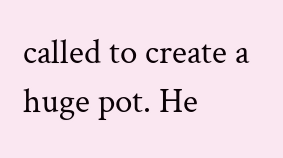called to create a huge pot. He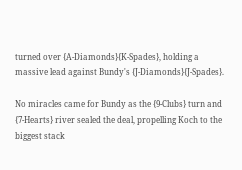turned over {A-Diamonds}{K-Spades}, holding a massive lead against Bundy's {J-Diamonds}{J-Spades}.

No miracles came for Bundy as the {9-Clubs} turn and {7-Hearts} river sealed the deal, propelling Koch to the biggest stack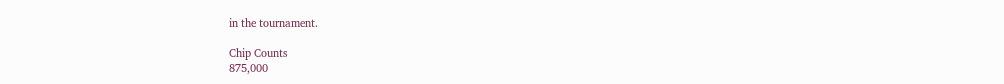in the tournament.

Chip Counts
875,000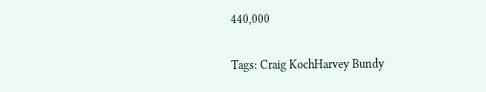440,000

Tags: Craig KochHarvey Bundy